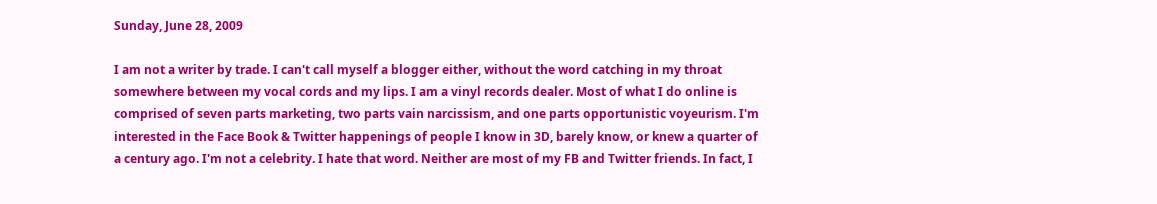Sunday, June 28, 2009

I am not a writer by trade. I can't call myself a blogger either, without the word catching in my throat somewhere between my vocal cords and my lips. I am a vinyl records dealer. Most of what I do online is comprised of seven parts marketing, two parts vain narcissism, and one parts opportunistic voyeurism. I'm interested in the Face Book & Twitter happenings of people I know in 3D, barely know, or knew a quarter of a century ago. I'm not a celebrity. I hate that word. Neither are most of my FB and Twitter friends. In fact, I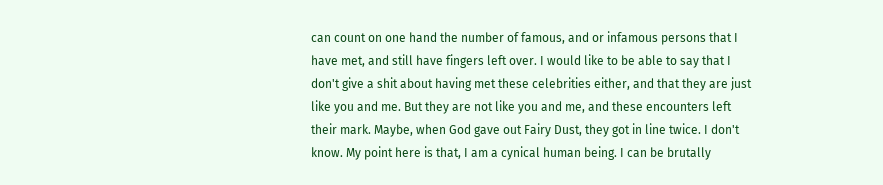can count on one hand the number of famous, and or infamous persons that I have met, and still have fingers left over. I would like to be able to say that I don't give a shit about having met these celebrities either, and that they are just like you and me. But they are not like you and me, and these encounters left their mark. Maybe, when God gave out Fairy Dust, they got in line twice. I don't know. My point here is that, I am a cynical human being. I can be brutally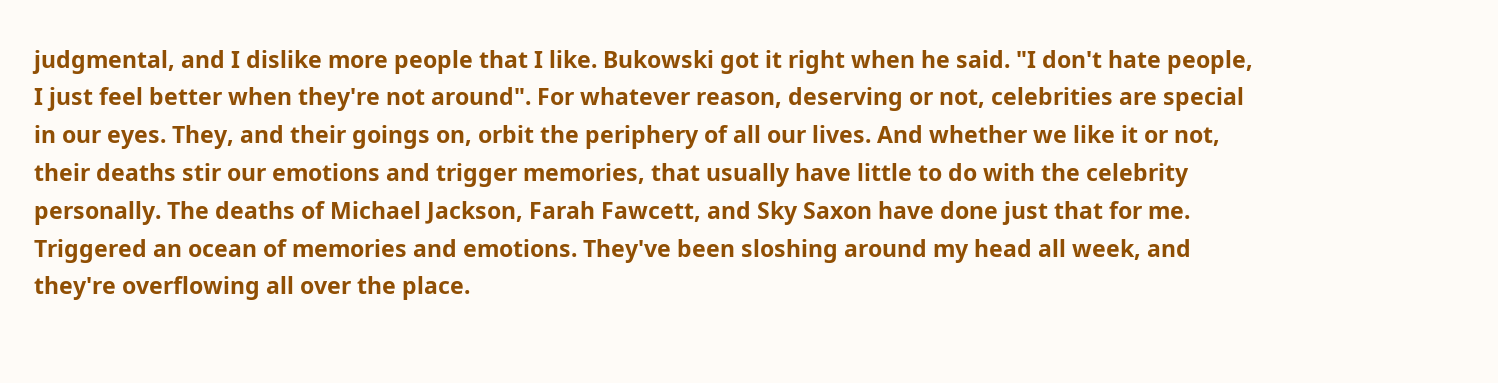judgmental, and I dislike more people that I like. Bukowski got it right when he said. "I don't hate people, I just feel better when they're not around". For whatever reason, deserving or not, celebrities are special in our eyes. They, and their goings on, orbit the periphery of all our lives. And whether we like it or not, their deaths stir our emotions and trigger memories, that usually have little to do with the celebrity personally. The deaths of Michael Jackson, Farah Fawcett, and Sky Saxon have done just that for me. Triggered an ocean of memories and emotions. They've been sloshing around my head all week, and they're overflowing all over the place.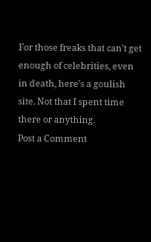For those freaks that can't get enough of celebrities, even in death, here's a goulish site. Not that I spent time there or anything.
Post a Comment